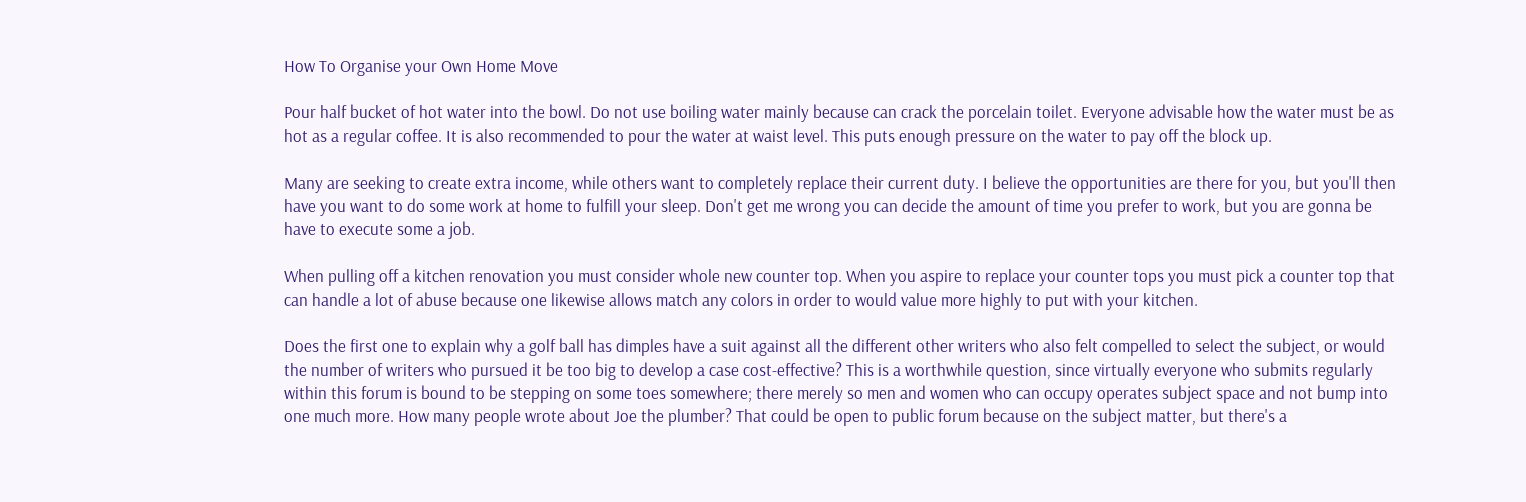How To Organise your Own Home Move

Pour half bucket of hot water into the bowl. Do not use boiling water mainly because can crack the porcelain toilet. Everyone advisable how the water must be as hot as a regular coffee. It is also recommended to pour the water at waist level. This puts enough pressure on the water to pay off the block up.

Many are seeking to create extra income, while others want to completely replace their current duty. I believe the opportunities are there for you, but you'll then have you want to do some work at home to fulfill your sleep. Don't get me wrong you can decide the amount of time you prefer to work, but you are gonna be have to execute some a job.

When pulling off a kitchen renovation you must consider whole new counter top. When you aspire to replace your counter tops you must pick a counter top that can handle a lot of abuse because one likewise allows match any colors in order to would value more highly to put with your kitchen.

Does the first one to explain why a golf ball has dimples have a suit against all the different other writers who also felt compelled to select the subject, or would the number of writers who pursued it be too big to develop a case cost-effective? This is a worthwhile question, since virtually everyone who submits regularly within this forum is bound to be stepping on some toes somewhere; there merely so men and women who can occupy operates subject space and not bump into one much more. How many people wrote about Joe the plumber? That could be open to public forum because on the subject matter, but there's a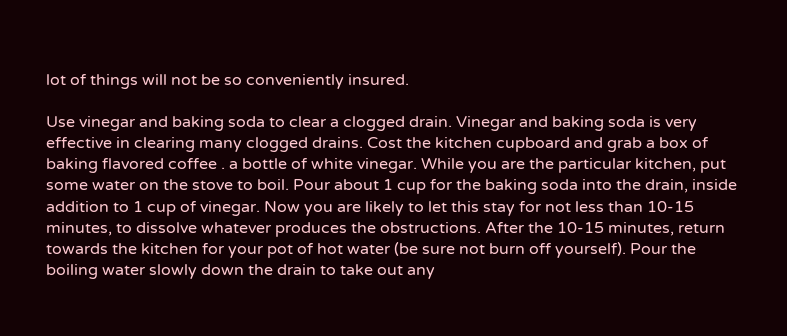lot of things will not be so conveniently insured.

Use vinegar and baking soda to clear a clogged drain. Vinegar and baking soda is very effective in clearing many clogged drains. Cost the kitchen cupboard and grab a box of baking flavored coffee . a bottle of white vinegar. While you are the particular kitchen, put some water on the stove to boil. Pour about 1 cup for the baking soda into the drain, inside addition to 1 cup of vinegar. Now you are likely to let this stay for not less than 10-15 minutes, to dissolve whatever produces the obstructions. After the 10-15 minutes, return towards the kitchen for your pot of hot water (be sure not burn off yourself). Pour the boiling water slowly down the drain to take out any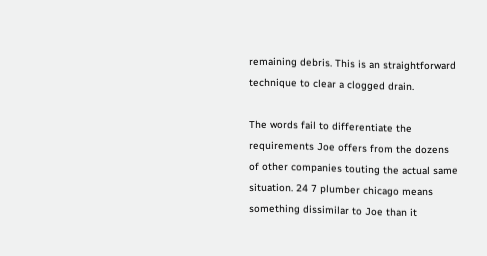remaining debris. This is an straightforward technique to clear a clogged drain.

The words fail to differentiate the requirements Joe offers from the dozens of other companies touting the actual same situation. 24 7 plumber chicago means something dissimilar to Joe than it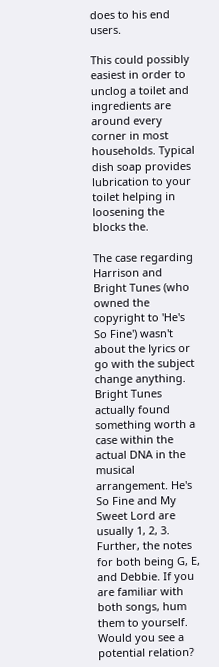does to his end users.

This could possibly easiest in order to unclog a toilet and ingredients are around every corner in most households. Typical dish soap provides lubrication to your toilet helping in loosening the blocks the.

The case regarding Harrison and Bright Tunes (who owned the copyright to 'He's So Fine') wasn't about the lyrics or go with the subject change anything. Bright Tunes actually found something worth a case within the actual DNA in the musical arrangement. He's So Fine and My Sweet Lord are usually 1, 2, 3. Further, the notes for both being G, E, and Debbie. If you are familiar with both songs, hum them to yourself. Would you see a potential relation?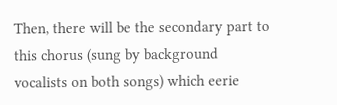Then, there will be the secondary part to this chorus (sung by background vocalists on both songs) which eerie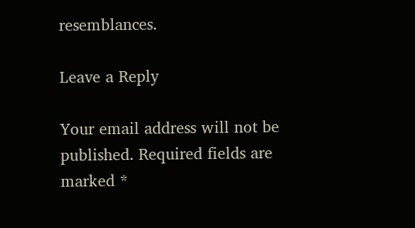resemblances.

Leave a Reply

Your email address will not be published. Required fields are marked *